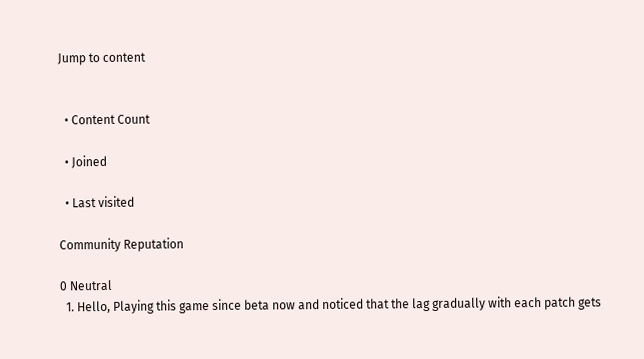Jump to content


  • Content Count

  • Joined

  • Last visited

Community Reputation

0 Neutral
  1. Hello, Playing this game since beta now and noticed that the lag gradually with each patch gets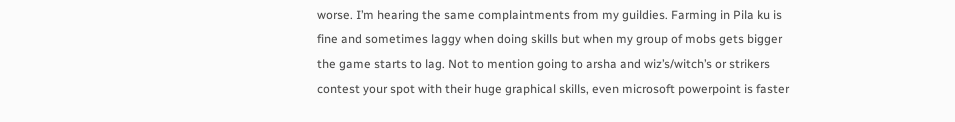worse. I’m hearing the same complaintments from my guildies. Farming in Pila ku is fine and sometimes laggy when doing skills but when my group of mobs gets bigger the game starts to lag. Not to mention going to arsha and wiz’s/witch’s or strikers contest your spot with their huge graphical skills, even microsoft powerpoint is faster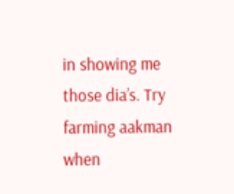in showing me those dia’s. Try farming aakman when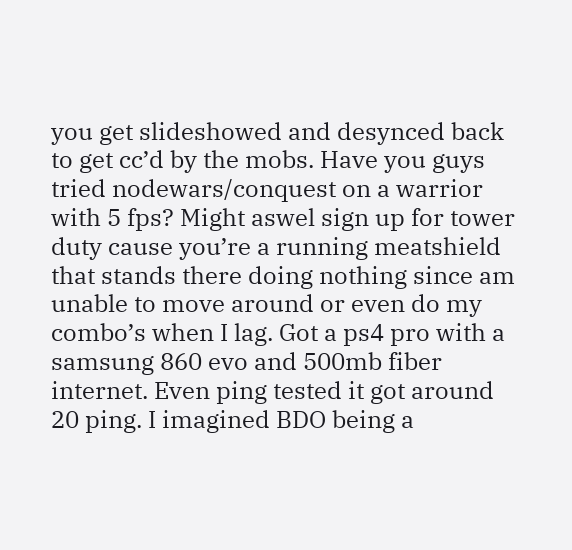you get slideshowed and desynced back to get cc’d by the mobs. Have you guys tried nodewars/conquest on a warrior with 5 fps? Might aswel sign up for tower duty cause you’re a running meatshield that stands there doing nothing since am unable to move around or even do my combo’s when I lag. Got a ps4 pro with a samsung 860 evo and 500mb fiber internet. Even ping tested it got around 20 ping. I imagined BDO being a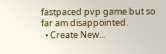fastpaced pvp game but so far am disappointed.
  • Create New...